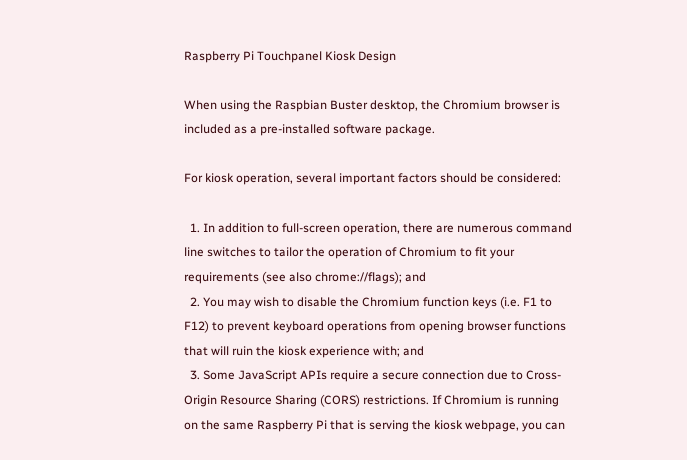Raspberry Pi Touchpanel Kiosk Design

When using the Raspbian Buster desktop, the Chromium browser is included as a pre-installed software package.

For kiosk operation, several important factors should be considered:

  1. In addition to full-screen operation, there are numerous command line switches to tailor the operation of Chromium to fit your requirements (see also chrome://flags); and
  2. You may wish to disable the Chromium function keys (i.e. F1 to F12) to prevent keyboard operations from opening browser functions that will ruin the kiosk experience with; and
  3. Some JavaScript APIs require a secure connection due to Cross-Origin Resource Sharing (CORS) restrictions. If Chromium is running on the same Raspberry Pi that is serving the kiosk webpage, you can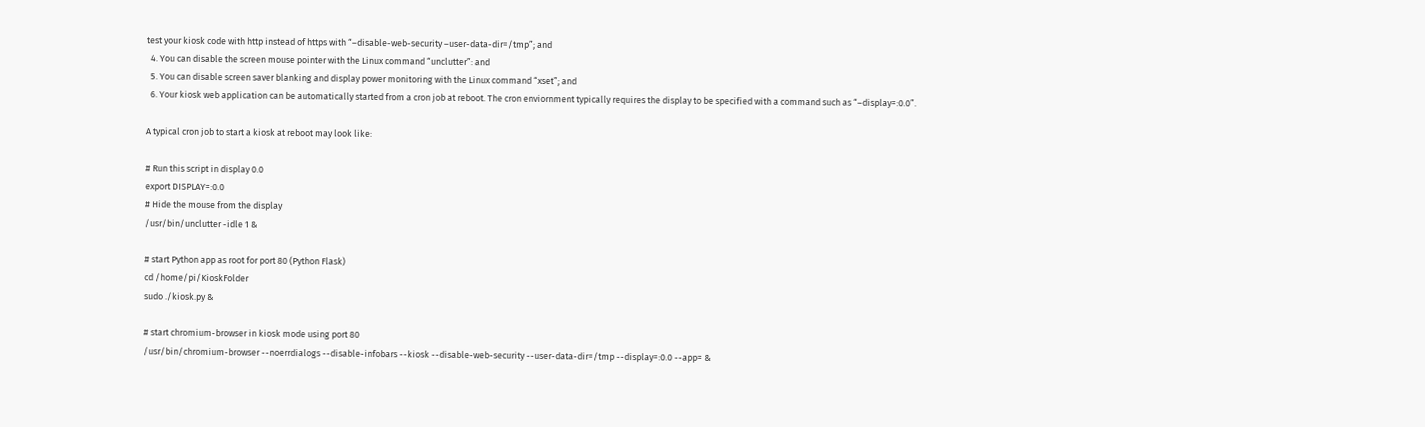test your kiosk code with http instead of https with “–disable-web-security –user-data-dir=/tmp”; and
  4. You can disable the screen mouse pointer with the Linux command “unclutter”: and
  5. You can disable screen saver blanking and display power monitoring with the Linux command “xset”; and
  6. Your kiosk web application can be automatically started from a cron job at reboot. The cron enviornment typically requires the display to be specified with a command such as “–display=:0.0”.

A typical cron job to start a kiosk at reboot may look like:

# Run this script in display 0.0
export DISPLAY=:0.0
# Hide the mouse from the display
/usr/bin/unclutter -idle 1 &

# start Python app as root for port 80 (Python Flask)
cd /home/pi/KioskFolder
sudo ./kiosk.py &

# start chromium-browser in kiosk mode using port 80
/usr/bin/chromium-browser --noerrdialogs --disable-infobars --kiosk --disable-web-security --user-data-dir=/tmp --display=:0.0 --app= &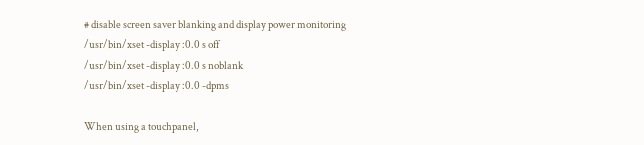# disable screen saver blanking and display power monitoring
/usr/bin/xset -display :0.0 s off
/usr/bin/xset -display :0.0 s noblank
/usr/bin/xset -display :0.0 -dpms

When using a touchpanel,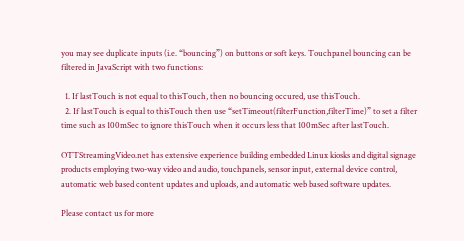you may see duplicate inputs (i.e. “bouncing”) on buttons or soft keys. Touchpanel bouncing can be filtered in JavaScript with two functions:

  1. If lastTouch is not equal to thisTouch, then no bouncing occured, use thisTouch.
  2. If lastTouch is equal to thisTouch then use “setTimeout(filterFunction,filterTime)” to set a filter time such as 100mSec to ignore thisTouch when it occurs less that 100mSec after lastTouch.

OTTStreamingVideo.net has extensive experience building embedded Linux kiosks and digital signage products employing two-way video and audio, touchpanels, sensor input, external device control, automatic web based content updates and uploads, and automatic web based software updates.

Please contact us for more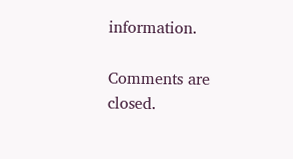information.

Comments are closed.